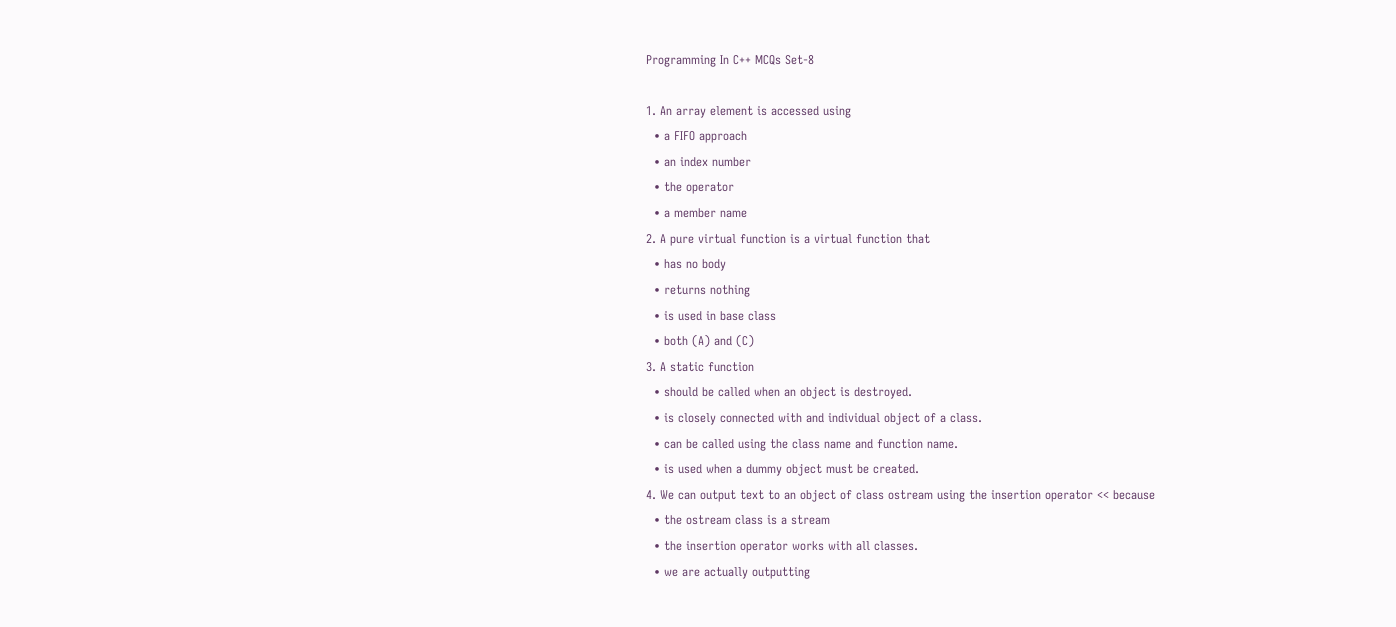Programming In C++ MCQs Set-8

1. An array element is accessed using
  • a FIFO approach
  • an index number
  • the operator
  • a member name
2. A pure virtual function is a virtual function that
  • has no body
  • returns nothing
  • is used in base class
  • both (A) and (C)
3. A static function
  • should be called when an object is destroyed.
  • is closely connected with and individual object of a class.
  • can be called using the class name and function name.
  • is used when a dummy object must be created.
4. We can output text to an object of class ostream using the insertion operator << because
  • the ostream class is a stream
  • the insertion operator works with all classes.
  • we are actually outputting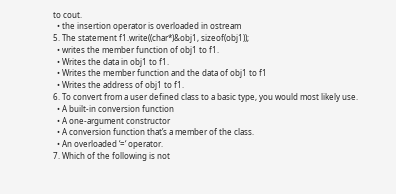to cout.
  • the insertion operator is overloaded in ostream
5. The statement f1.write((char*)&obj1, sizeof(obj1));
  • writes the member function of obj1 to f1.
  • Writes the data in obj1 to f1.
  • Writes the member function and the data of obj1 to f1
  • Writes the address of obj1 to f1.
6. To convert from a user defined class to a basic type, you would most likely use.
  • A built-in conversion function
  • A one-argument constructor
  • A conversion function that’s a member of the class.
  • An overloaded ‘=‘ operator.
7. Which of the following is not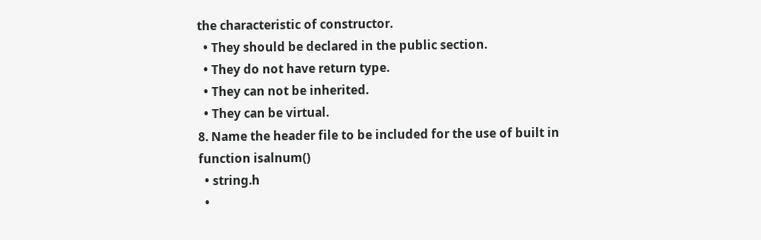the characteristic of constructor.
  • They should be declared in the public section.
  • They do not have return type.
  • They can not be inherited.
  • They can be virtual.
8. Name the header file to be included for the use of built in function isalnum()
  • string.h
  •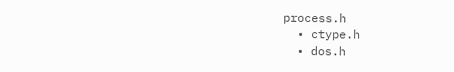process.h
  • ctype.h
  • dos.h